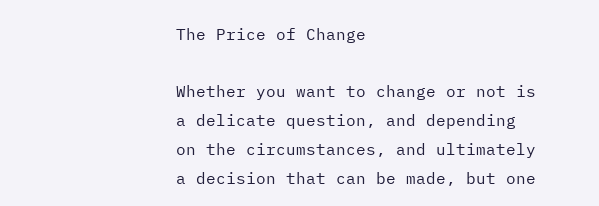The Price of Change

Whether you want to change or not is a delicate question, and depending on the circumstances, and ultimately a decision that can be made, but one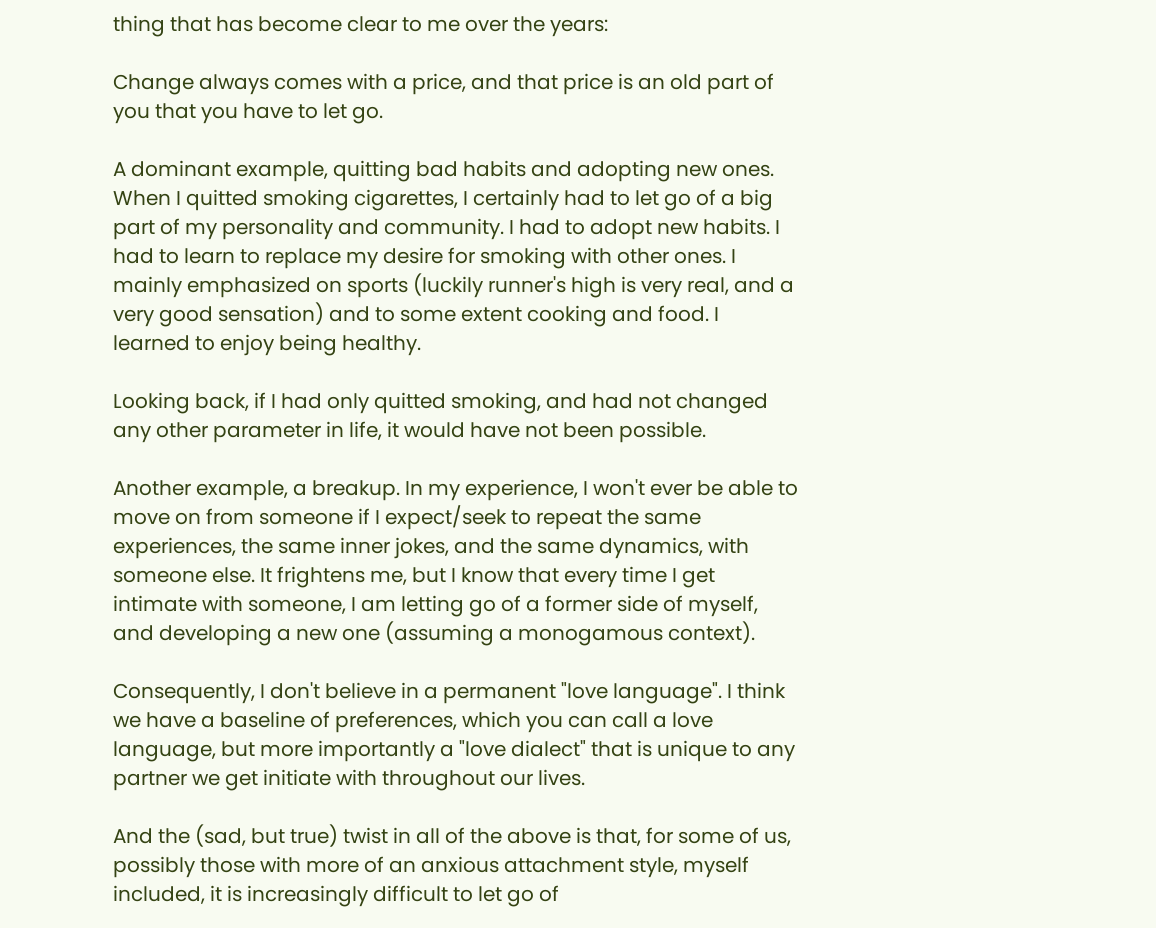thing that has become clear to me over the years:

Change always comes with a price, and that price is an old part of you that you have to let go.

A dominant example, quitting bad habits and adopting new ones. When I quitted smoking cigarettes, I certainly had to let go of a big part of my personality and community. I had to adopt new habits. I had to learn to replace my desire for smoking with other ones. I mainly emphasized on sports (luckily runner's high is very real, and a very good sensation) and to some extent cooking and food. I learned to enjoy being healthy.

Looking back, if I had only quitted smoking, and had not changed any other parameter in life, it would have not been possible.

Another example, a breakup. In my experience, I won't ever be able to move on from someone if I expect/seek to repeat the same experiences, the same inner jokes, and the same dynamics, with someone else. It frightens me, but I know that every time I get intimate with someone, I am letting go of a former side of myself, and developing a new one (assuming a monogamous context).

Consequently, I don't believe in a permanent "love language". I think we have a baseline of preferences, which you can call a love language, but more importantly a "love dialect" that is unique to any partner we get initiate with throughout our lives.

And the (sad, but true) twist in all of the above is that, for some of us, possibly those with more of an anxious attachment style, myself included, it is increasingly difficult to let go of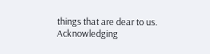things that are dear to us. Acknowledging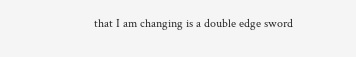that I am changing is a double edge sword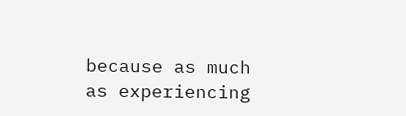because as much as experiencing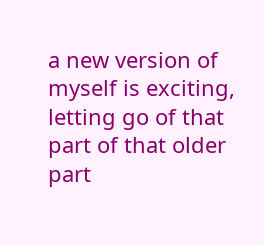a new version of myself is exciting, letting go of that part of that older part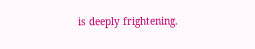is deeply frightening.